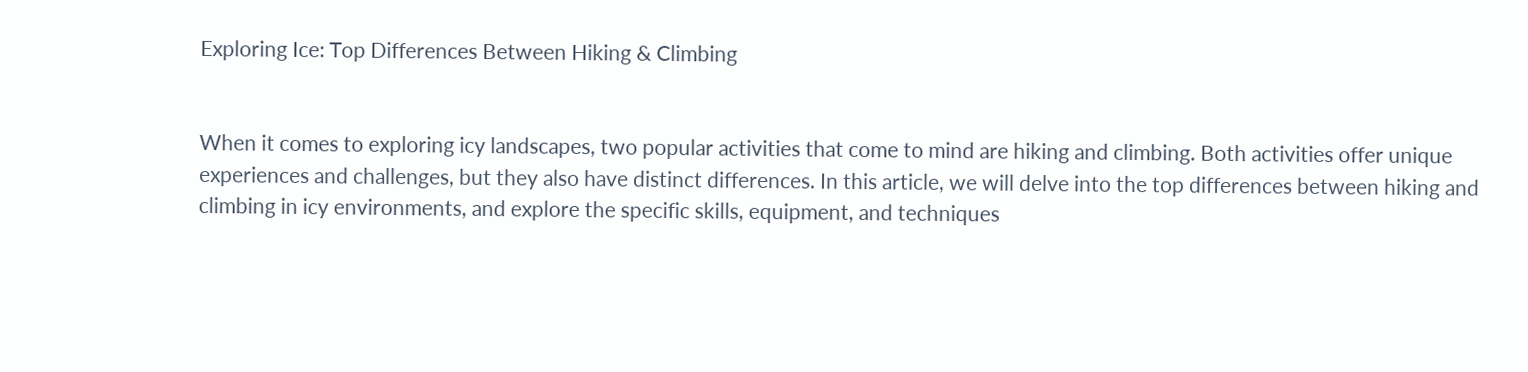Exploring Ice: Top Differences Between Hiking & Climbing


When it comes to exploring icy landscapes, two popular activities that come to mind are hiking and climbing. Both activities offer unique experiences and challenges, but they also have distinct differences. In this article, we will delve into the top differences between hiking and climbing in icy environments, and explore the specific skills, equipment, and techniques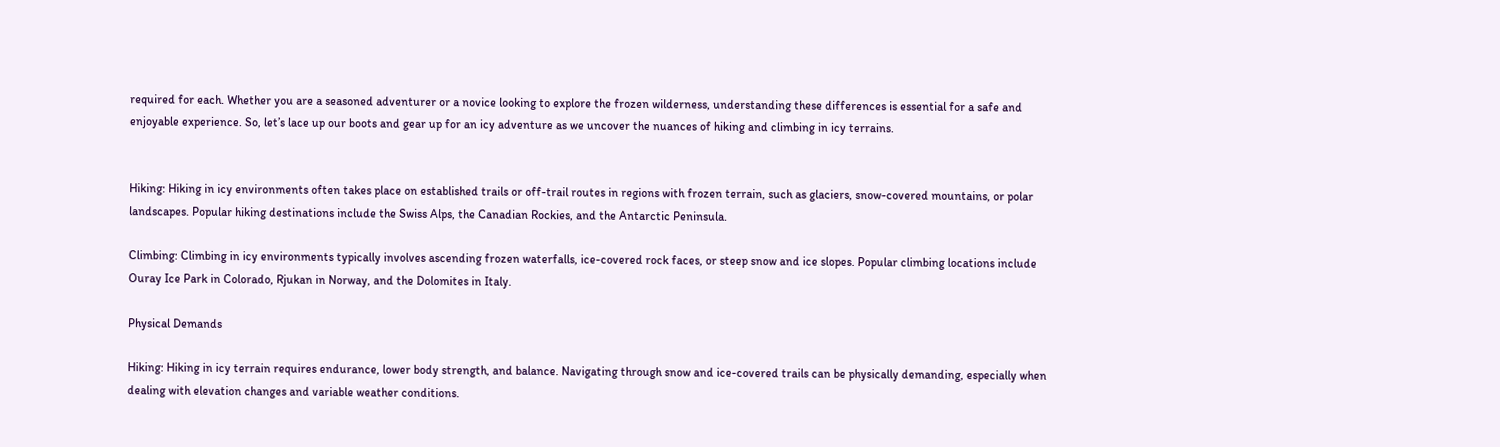required for each. Whether you are a seasoned adventurer or a novice looking to explore the frozen wilderness, understanding these differences is essential for a safe and enjoyable experience. So, let’s lace up our boots and gear up for an icy adventure as we uncover the nuances of hiking and climbing in icy terrains.


Hiking: Hiking in icy environments often takes place on established trails or off-trail routes in regions with frozen terrain, such as glaciers, snow-covered mountains, or polar landscapes. Popular hiking destinations include the Swiss Alps, the Canadian Rockies, and the Antarctic Peninsula.

Climbing: Climbing in icy environments typically involves ascending frozen waterfalls, ice-covered rock faces, or steep snow and ice slopes. Popular climbing locations include Ouray Ice Park in Colorado, Rjukan in Norway, and the Dolomites in Italy.

Physical Demands

Hiking: Hiking in icy terrain requires endurance, lower body strength, and balance. Navigating through snow and ice-covered trails can be physically demanding, especially when dealing with elevation changes and variable weather conditions.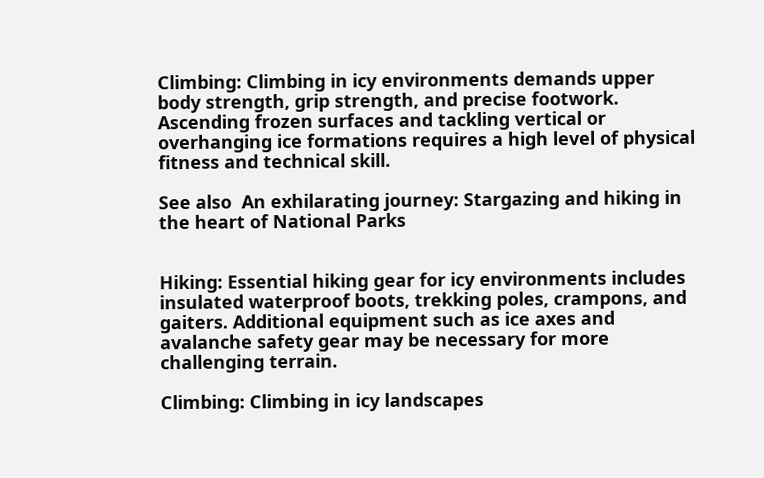Climbing: Climbing in icy environments demands upper body strength, grip strength, and precise footwork. Ascending frozen surfaces and tackling vertical or overhanging ice formations requires a high level of physical fitness and technical skill.

See also  An exhilarating journey: Stargazing and hiking in the heart of National Parks


Hiking: Essential hiking gear for icy environments includes insulated waterproof boots, trekking poles, crampons, and gaiters. Additional equipment such as ice axes and avalanche safety gear may be necessary for more challenging terrain.

Climbing: Climbing in icy landscapes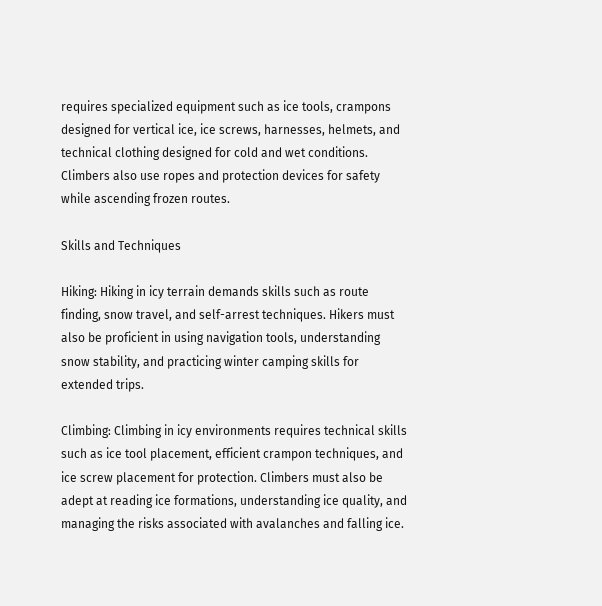requires specialized equipment such as ice tools, crampons designed for vertical ice, ice screws, harnesses, helmets, and technical clothing designed for cold and wet conditions. Climbers also use ropes and protection devices for safety while ascending frozen routes.

Skills and Techniques

Hiking: Hiking in icy terrain demands skills such as route finding, snow travel, and self-arrest techniques. Hikers must also be proficient in using navigation tools, understanding snow stability, and practicing winter camping skills for extended trips.

Climbing: Climbing in icy environments requires technical skills such as ice tool placement, efficient crampon techniques, and ice screw placement for protection. Climbers must also be adept at reading ice formations, understanding ice quality, and managing the risks associated with avalanches and falling ice.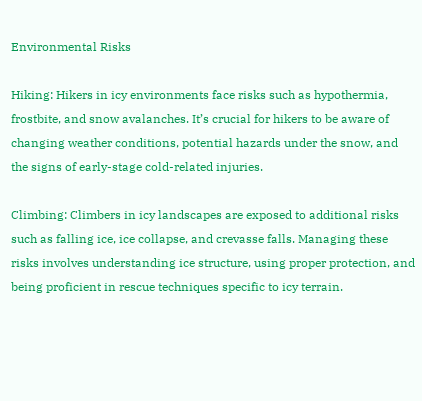Environmental Risks

Hiking: Hikers in icy environments face risks such as hypothermia, frostbite, and snow avalanches. It’s crucial for hikers to be aware of changing weather conditions, potential hazards under the snow, and the signs of early-stage cold-related injuries.

Climbing: Climbers in icy landscapes are exposed to additional risks such as falling ice, ice collapse, and crevasse falls. Managing these risks involves understanding ice structure, using proper protection, and being proficient in rescue techniques specific to icy terrain.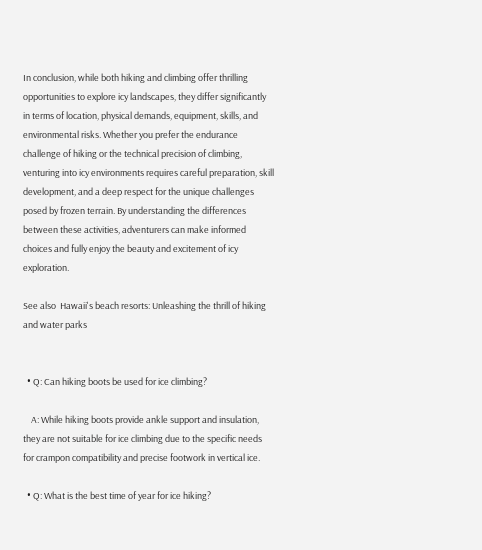In conclusion, while both hiking and climbing offer thrilling opportunities to explore icy landscapes, they differ significantly in terms of location, physical demands, equipment, skills, and environmental risks. Whether you prefer the endurance challenge of hiking or the technical precision of climbing, venturing into icy environments requires careful preparation, skill development, and a deep respect for the unique challenges posed by frozen terrain. By understanding the differences between these activities, adventurers can make informed choices and fully enjoy the beauty and excitement of icy exploration.

See also  Hawaii's beach resorts: Unleashing the thrill of hiking and water parks


  • Q: Can hiking boots be used for ice climbing?

    A: While hiking boots provide ankle support and insulation, they are not suitable for ice climbing due to the specific needs for crampon compatibility and precise footwork in vertical ice.

  • Q: What is the best time of year for ice hiking?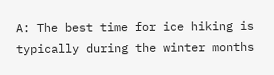A: The best time for ice hiking is typically during the winter months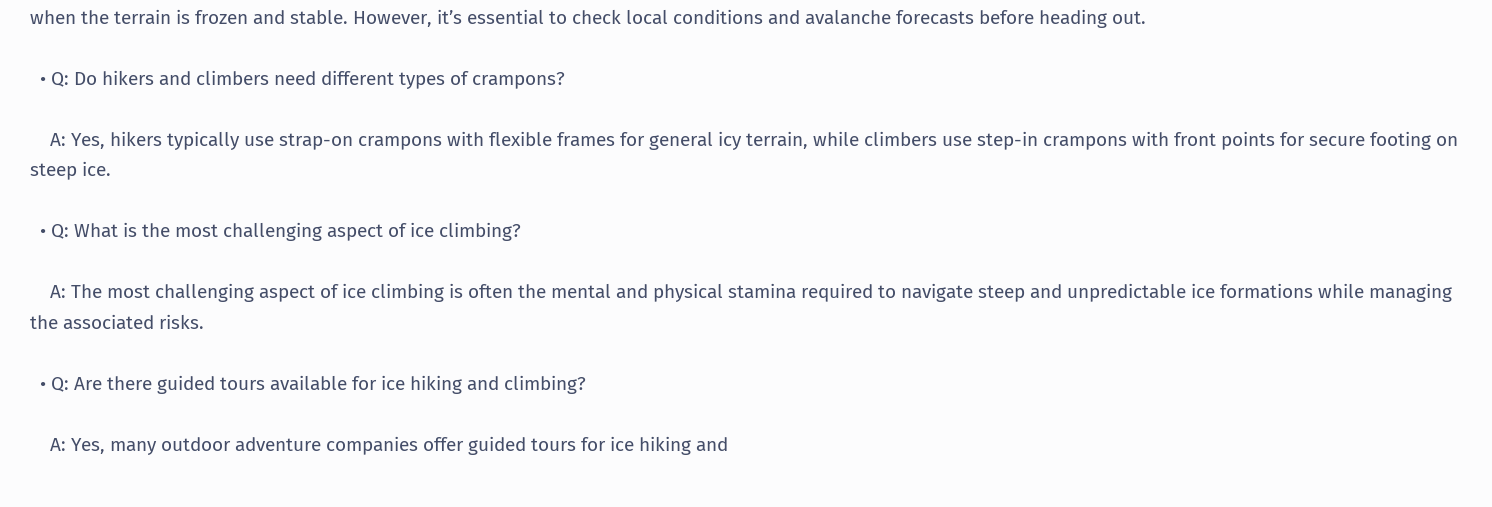when the terrain is frozen and stable. However, it’s essential to check local conditions and avalanche forecasts before heading out.

  • Q: Do hikers and climbers need different types of crampons?

    A: Yes, hikers typically use strap-on crampons with flexible frames for general icy terrain, while climbers use step-in crampons with front points for secure footing on steep ice.

  • Q: What is the most challenging aspect of ice climbing?

    A: The most challenging aspect of ice climbing is often the mental and physical stamina required to navigate steep and unpredictable ice formations while managing the associated risks.

  • Q: Are there guided tours available for ice hiking and climbing?

    A: Yes, many outdoor adventure companies offer guided tours for ice hiking and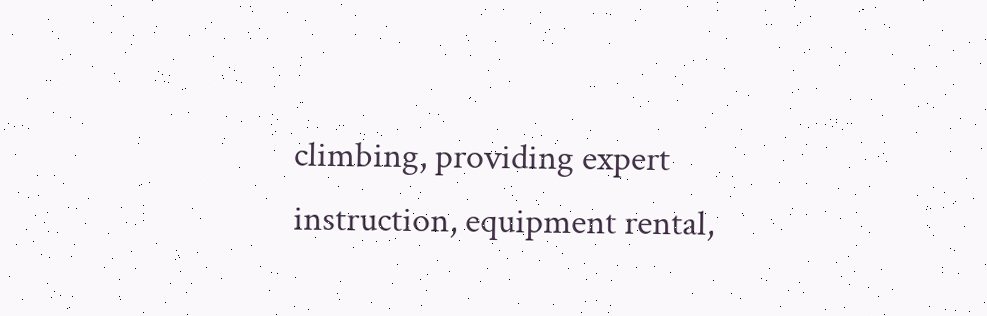climbing, providing expert instruction, equipment rental,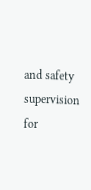and safety supervision for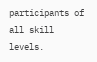participants of all skill levels.